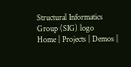Structural Informatics Group (SIG) logo
Home | Projects | Demos |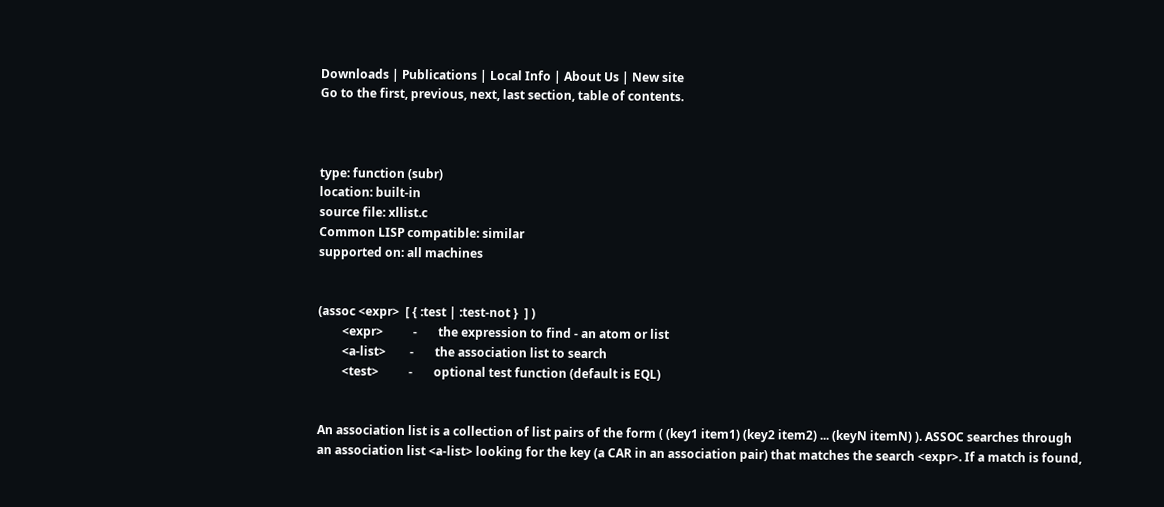Downloads | Publications | Local Info | About Us | New site
Go to the first, previous, next, last section, table of contents.



type: function (subr)
location: built-in
source file: xllist.c
Common LISP compatible: similar
supported on: all machines


(assoc <expr>  [ { :test | :test-not }  ] )
        <expr>          -       the expression to find - an atom or list
        <a-list>        -       the association list to search
        <test>          -       optional test function (default is EQL)


An association list is a collection of list pairs of the form ( (key1 item1) (key2 item2) ... (keyN itemN) ). ASSOC searches through an association list <a-list> looking for the key (a CAR in an association pair) that matches the search <expr>. If a match is found,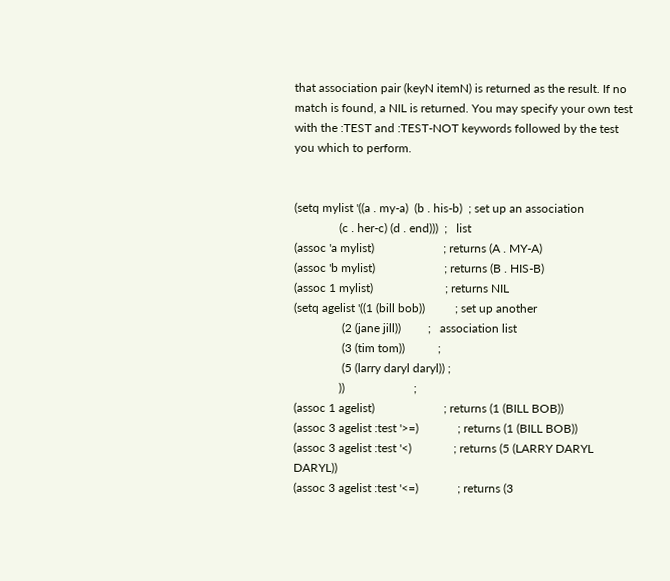that association pair (keyN itemN) is returned as the result. If no match is found, a NIL is returned. You may specify your own test with the :TEST and :TEST-NOT keywords followed by the test you which to perform.


(setq mylist '((a . my-a)  (b . his-b)  ; set up an association
               (c . her-c) (d . end)))  ;   list
(assoc 'a mylist)                       ; returns (A . MY-A)
(assoc 'b mylist)                       ; returns (B . HIS-B)
(assoc 1 mylist)                        ; returns NIL
(setq agelist '((1 (bill bob))          ; set up another
                (2 (jane jill))         ;   association list
                (3 (tim tom))           ;
                (5 (larry daryl daryl)) ;
               ))                       ;
(assoc 1 agelist)                       ; returns (1 (BILL BOB))
(assoc 3 agelist :test '>=)             ; returns (1 (BILL BOB))
(assoc 3 agelist :test '<)              ; returns (5 (LARRY DARYL DARYL))
(assoc 3 agelist :test '<=)             ; returns (3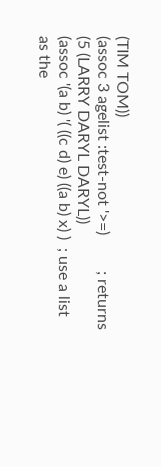(TIM TOM))
(assoc 3 agelist :test-not '>=)         ; returns (5 (LARRY DARYL DARYL))
(assoc '(a b) '( ((c d) e) ((a b) x) )  ; use a list as the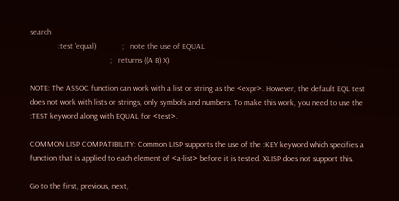search
              :test 'equal)             ;   note the use of EQUAL
                                        ;   returns ((A B) X)

NOTE: The ASSOC function can work with a list or string as the <expr>. However, the default EQL test does not work with lists or strings, only symbols and numbers. To make this work, you need to use the :TEST keyword along with EQUAL for <test>.

COMMON LISP COMPATIBILITY: Common LISP supports the use of the :KEY keyword which specifies a function that is applied to each element of <a-list> before it is tested. XLISP does not support this.

Go to the first, previous, next,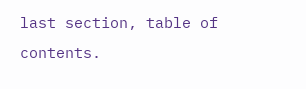last section, table of contents.